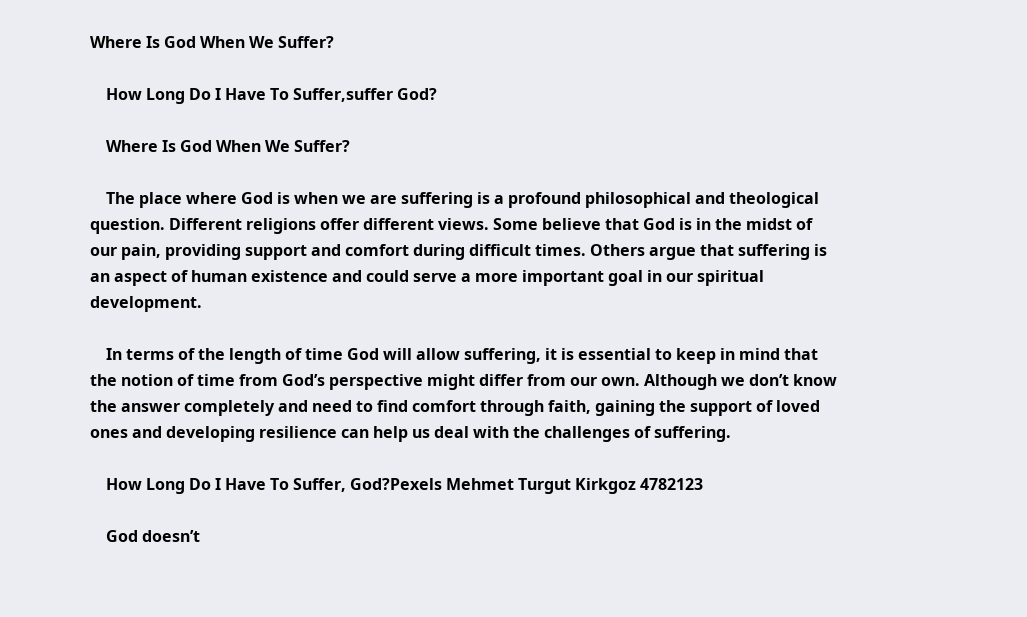Where Is God When We Suffer?

    How Long Do I Have To Suffer,suffer God?

    Where Is God When We Suffer?

    The place where God is when we are suffering is a profound philosophical and theological question. Different religions offer different views. Some believe that God is in the midst of our pain, providing support and comfort during difficult times. Others argue that suffering is an aspect of human existence and could serve a more important goal in our spiritual development.

    In terms of the length of time God will allow suffering, it is essential to keep in mind that the notion of time from God’s perspective might differ from our own. Although we don’t know the answer completely and need to find comfort through faith, gaining the support of loved ones and developing resilience can help us deal with the challenges of suffering.

    How Long Do I Have To Suffer, God?Pexels Mehmet Turgut Kirkgoz 4782123

    God doesn’t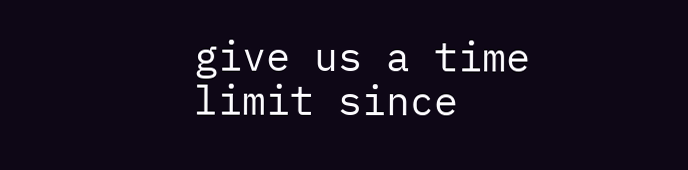give us a time limit since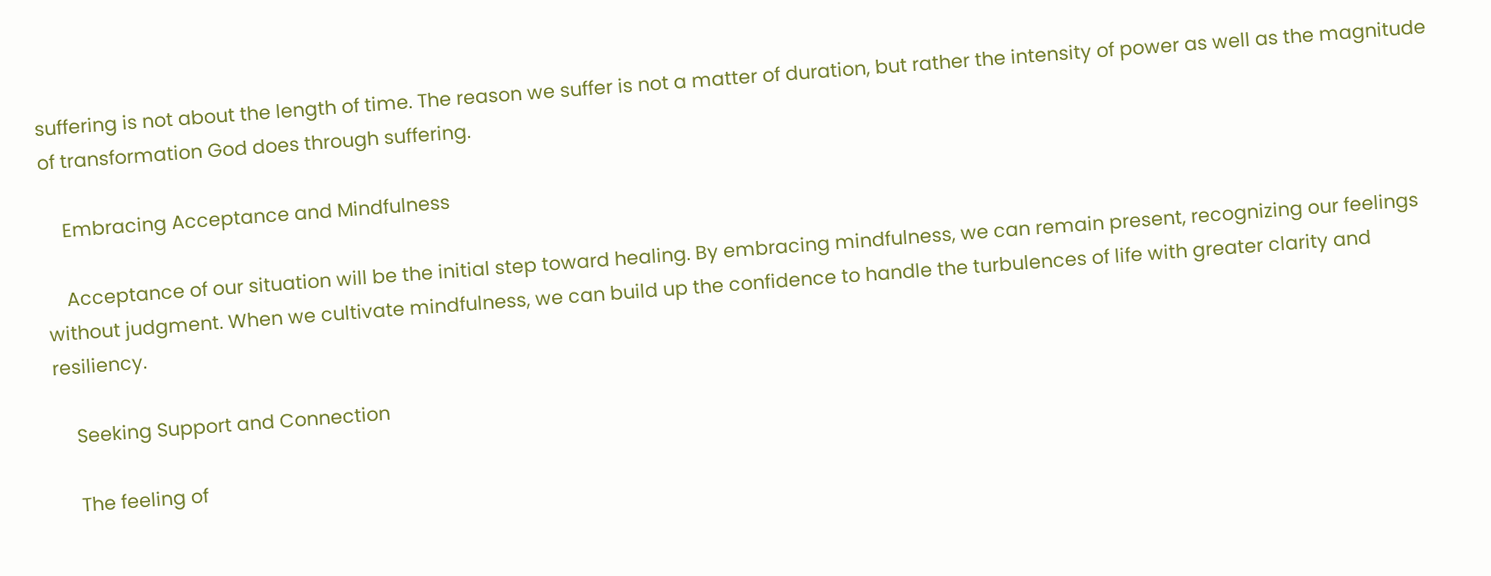suffering is not about the length of time. The reason we suffer is not a matter of duration, but rather the intensity of power as well as the magnitude of transformation God does through suffering.

    Embracing Acceptance and Mindfulness

    Acceptance of our situation will be the initial step toward healing. By embracing mindfulness, we can remain present, recognizing our feelings without judgment. When we cultivate mindfulness, we can build up the confidence to handle the turbulences of life with greater clarity and resiliency.

    Seeking Support and Connection

    The feeling of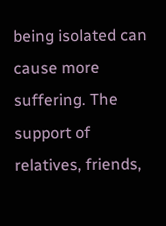being isolated can cause more suffering. The support of relatives, friends,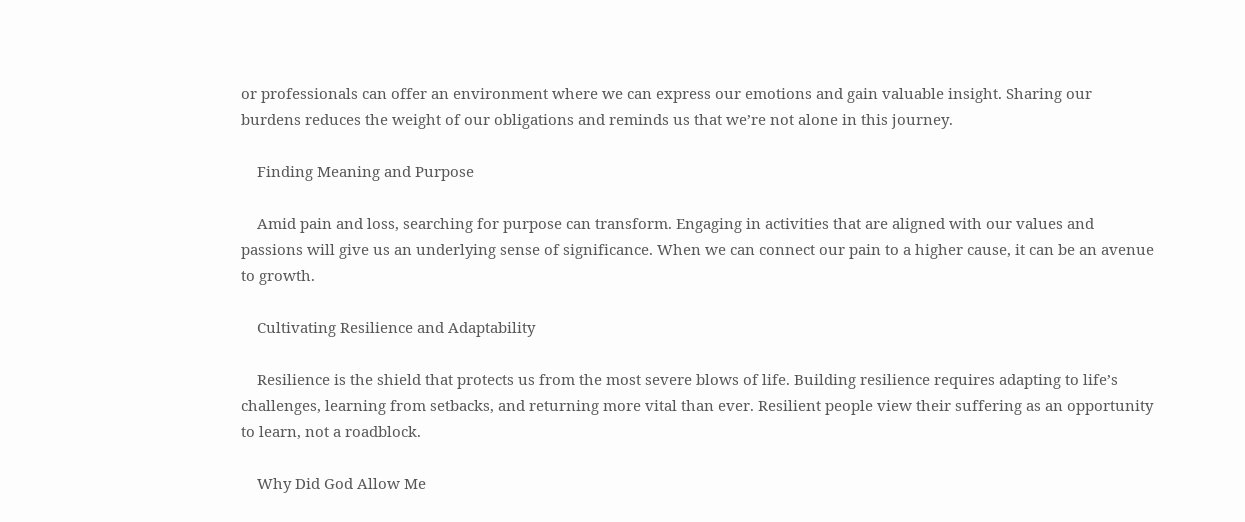or professionals can offer an environment where we can express our emotions and gain valuable insight. Sharing our burdens reduces the weight of our obligations and reminds us that we’re not alone in this journey.

    Finding Meaning and Purpose

    Amid pain and loss, searching for purpose can transform. Engaging in activities that are aligned with our values and passions will give us an underlying sense of significance. When we can connect our pain to a higher cause, it can be an avenue to growth.

    Cultivating Resilience and Adaptability

    Resilience is the shield that protects us from the most severe blows of life. Building resilience requires adapting to life’s challenges, learning from setbacks, and returning more vital than ever. Resilient people view their suffering as an opportunity to learn, not a roadblock.

    Why Did God Allow Me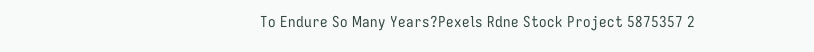To Endure So Many Years?Pexels Rdne Stock Project 5875357 2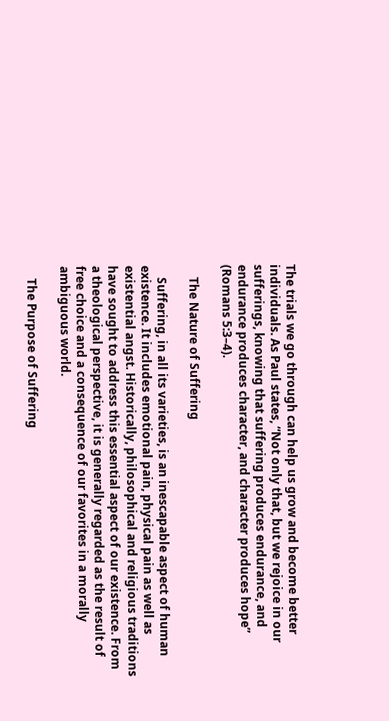The trials we go through can help us grow and become better individuals. As Paul states, “Not only that, but we rejoice in our sufferings, knowing that suffering produces endurance, and endurance produces character, and character produces hope” (Romans 5:3–4).

    The Nature of Suffering

    Suffering, in all its varieties, is an inescapable aspect of human existence. It includes emotional pain, physical pain as well as existential angst. Historically, philosophical and religious traditions have sought to address this essential aspect of our existence. From a theological perspective, it is generally regarded as the result of free choice and a consequence of our favorites in a morally ambiguous world.

    The Purpose of Suffering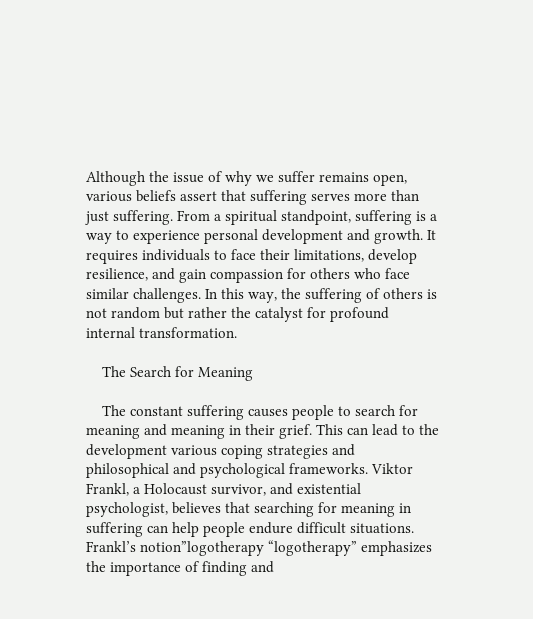Although the issue of why we suffer remains open, various beliefs assert that suffering serves more than just suffering. From a spiritual standpoint, suffering is a way to experience personal development and growth. It requires individuals to face their limitations, develop resilience, and gain compassion for others who face similar challenges. In this way, the suffering of others is not random but rather the catalyst for profound internal transformation.

    The Search for Meaning

    The constant suffering causes people to search for meaning and meaning in their grief. This can lead to the development various coping strategies and philosophical and psychological frameworks. Viktor Frankl, a Holocaust survivor, and existential psychologist, believes that searching for meaning in suffering can help people endure difficult situations. Frankl’s notion”logotherapy “logotherapy” emphasizes the importance of finding and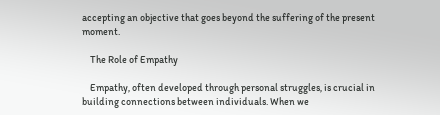accepting an objective that goes beyond the suffering of the present moment.

    The Role of Empathy

    Empathy, often developed through personal struggles, is crucial in building connections between individuals. When we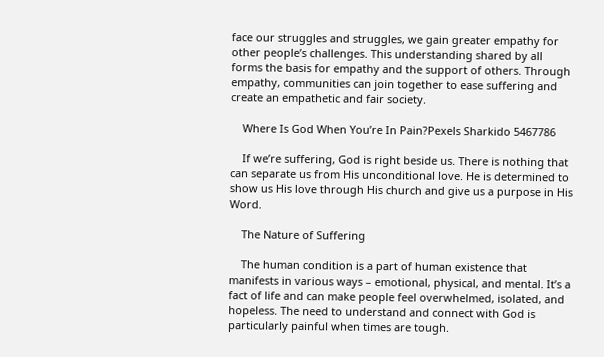face our struggles and struggles, we gain greater empathy for other people’s challenges. This understanding shared by all forms the basis for empathy and the support of others. Through empathy, communities can join together to ease suffering and create an empathetic and fair society.

    Where Is God When You’re In Pain?Pexels Sharkido 5467786

    If we’re suffering, God is right beside us. There is nothing that can separate us from His unconditional love. He is determined to show us His love through His church and give us a purpose in His Word.

    The Nature of Suffering

    The human condition is a part of human existence that manifests in various ways – emotional, physical, and mental. It’s a fact of life and can make people feel overwhelmed, isolated, and hopeless. The need to understand and connect with God is particularly painful when times are tough.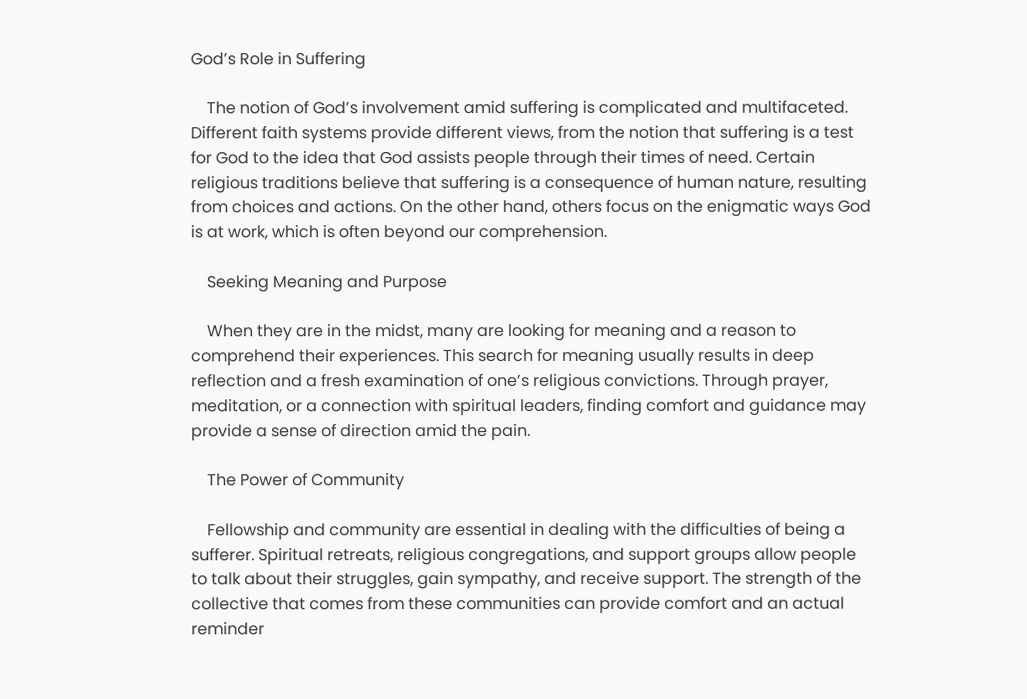God’s Role in Suffering

    The notion of God’s involvement amid suffering is complicated and multifaceted. Different faith systems provide different views, from the notion that suffering is a test for God to the idea that God assists people through their times of need. Certain religious traditions believe that suffering is a consequence of human nature, resulting from choices and actions. On the other hand, others focus on the enigmatic ways God is at work, which is often beyond our comprehension.

    Seeking Meaning and Purpose

    When they are in the midst, many are looking for meaning and a reason to comprehend their experiences. This search for meaning usually results in deep reflection and a fresh examination of one’s religious convictions. Through prayer, meditation, or a connection with spiritual leaders, finding comfort and guidance may provide a sense of direction amid the pain.

    The Power of Community

    Fellowship and community are essential in dealing with the difficulties of being a sufferer. Spiritual retreats, religious congregations, and support groups allow people to talk about their struggles, gain sympathy, and receive support. The strength of the collective that comes from these communities can provide comfort and an actual reminder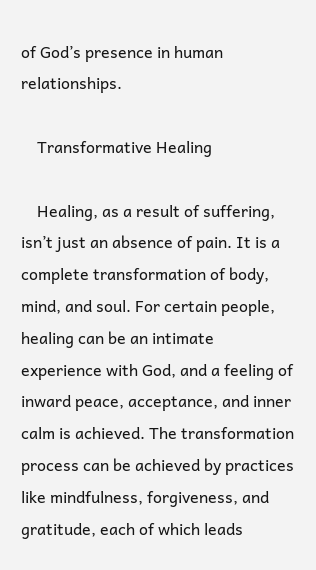of God’s presence in human relationships.

    Transformative Healing

    Healing, as a result of suffering, isn’t just an absence of pain. It is a complete transformation of body, mind, and soul. For certain people, healing can be an intimate experience with God, and a feeling of inward peace, acceptance, and inner calm is achieved. The transformation process can be achieved by practices like mindfulness, forgiveness, and gratitude, each of which leads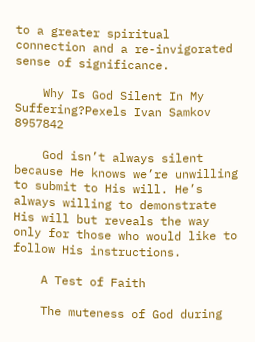to a greater spiritual connection and a re-invigorated sense of significance.

    Why Is God Silent In My Suffering?Pexels Ivan Samkov 8957842

    God isn’t always silent because He knows we’re unwilling to submit to His will. He’s always willing to demonstrate His will but reveals the way only for those who would like to follow His instructions.

    A Test of Faith

    The muteness of God during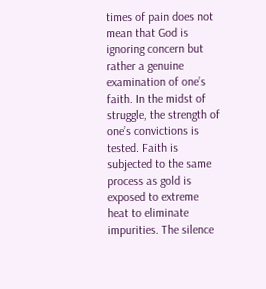times of pain does not mean that God is ignoring concern but rather a genuine examination of one’s faith. In the midst of struggle, the strength of one’s convictions is tested. Faith is subjected to the same process as gold is exposed to extreme heat to eliminate impurities. The silence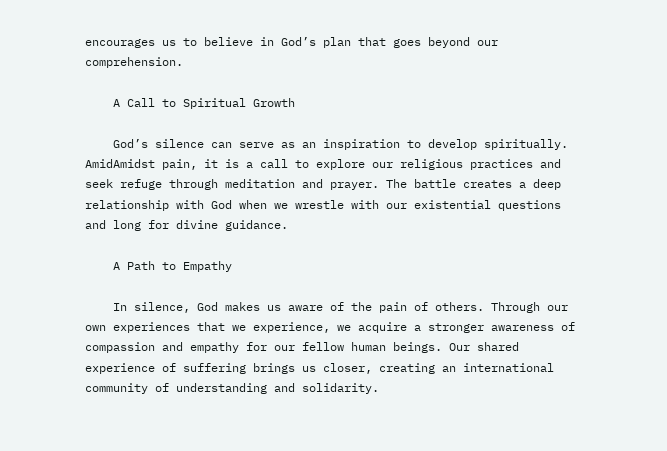encourages us to believe in God’s plan that goes beyond our comprehension.

    A Call to Spiritual Growth

    God’s silence can serve as an inspiration to develop spiritually. AmidAmidst pain, it is a call to explore our religious practices and seek refuge through meditation and prayer. The battle creates a deep relationship with God when we wrestle with our existential questions and long for divine guidance.

    A Path to Empathy

    In silence, God makes us aware of the pain of others. Through our own experiences that we experience, we acquire a stronger awareness of compassion and empathy for our fellow human beings. Our shared experience of suffering brings us closer, creating an international community of understanding and solidarity.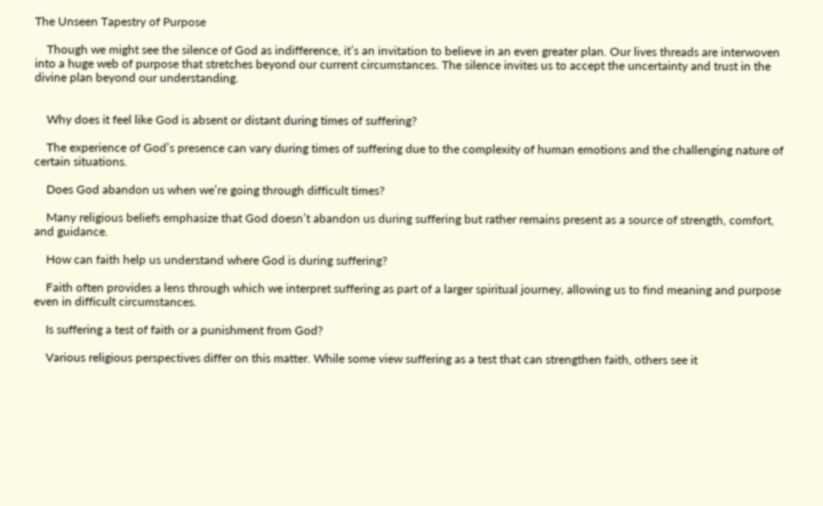The Unseen Tapestry of Purpose

    Though we might see the silence of God as indifference, it’s an invitation to believe in an even greater plan. Our lives threads are interwoven into a huge web of purpose that stretches beyond our current circumstances. The silence invites us to accept the uncertainty and trust in the divine plan beyond our understanding.


    Why does it feel like God is absent or distant during times of suffering?

    The experience of God’s presence can vary during times of suffering due to the complexity of human emotions and the challenging nature of certain situations.

    Does God abandon us when we’re going through difficult times?

    Many religious beliefs emphasize that God doesn’t abandon us during suffering but rather remains present as a source of strength, comfort, and guidance.

    How can faith help us understand where God is during suffering?

    Faith often provides a lens through which we interpret suffering as part of a larger spiritual journey, allowing us to find meaning and purpose even in difficult circumstances.

    Is suffering a test of faith or a punishment from God?

    Various religious perspectives differ on this matter. While some view suffering as a test that can strengthen faith, others see it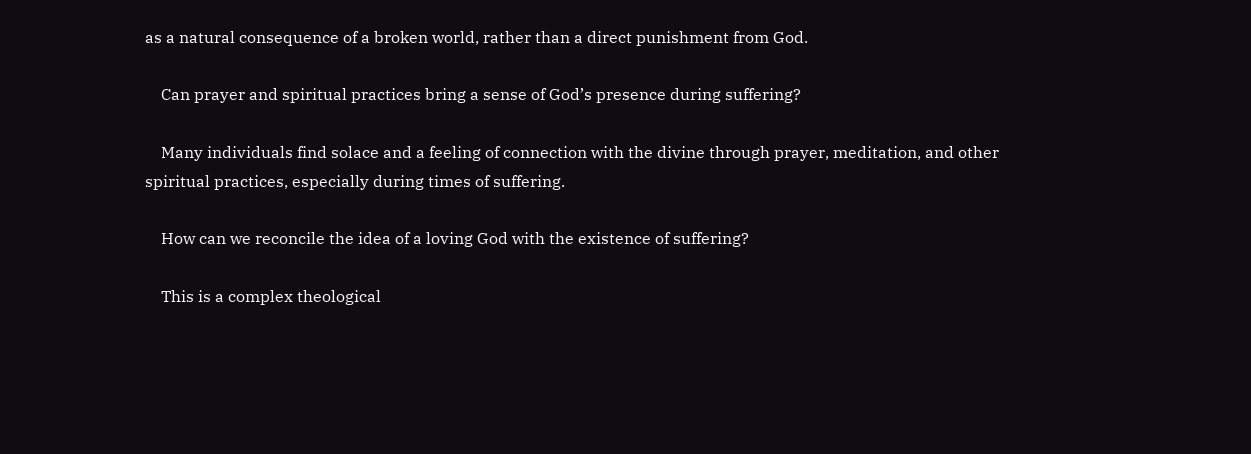as a natural consequence of a broken world, rather than a direct punishment from God.

    Can prayer and spiritual practices bring a sense of God’s presence during suffering?

    Many individuals find solace and a feeling of connection with the divine through prayer, meditation, and other spiritual practices, especially during times of suffering.

    How can we reconcile the idea of a loving God with the existence of suffering?

    This is a complex theological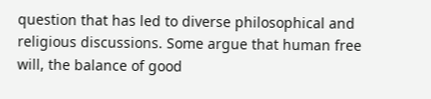question that has led to diverse philosophical and religious discussions. Some argue that human free will, the balance of good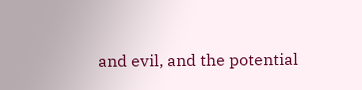and evil, and the potential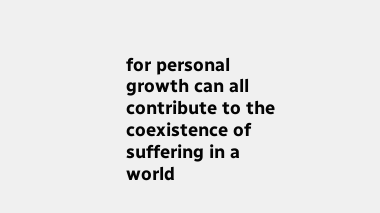for personal growth can all contribute to the coexistence of suffering in a world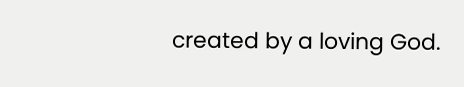created by a loving God.